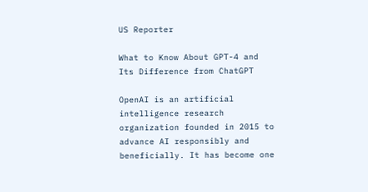US Reporter

What to Know About GPT-4 and Its Difference from ChatGPT

OpenAI is an artificial intelligence research organization founded in 2015 to advance AI responsibly and beneficially. It has become one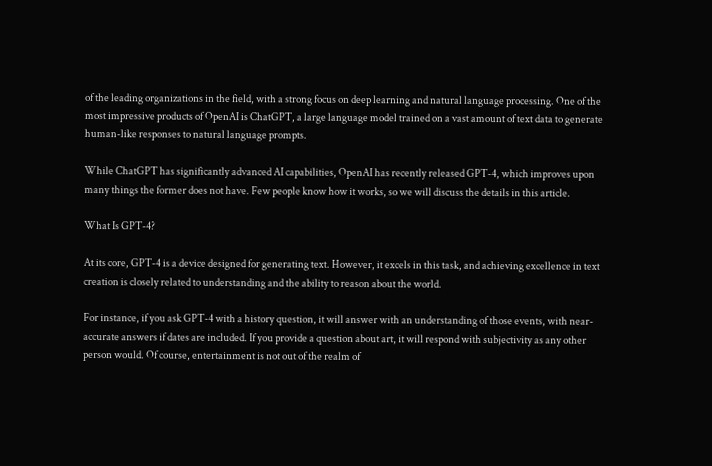of the leading organizations in the field, with a strong focus on deep learning and natural language processing. One of the most impressive products of OpenAI is ChatGPT, a large language model trained on a vast amount of text data to generate human-like responses to natural language prompts.

While ChatGPT has significantly advanced AI capabilities, OpenAI has recently released GPT-4, which improves upon many things the former does not have. Few people know how it works, so we will discuss the details in this article.

What Is GPT-4?

At its core, GPT-4 is a device designed for generating text. However, it excels in this task, and achieving excellence in text creation is closely related to understanding and the ability to reason about the world.

For instance, if you ask GPT-4 with a history question, it will answer with an understanding of those events, with near-accurate answers if dates are included. If you provide a question about art, it will respond with subjectivity as any other person would. Of course, entertainment is not out of the realm of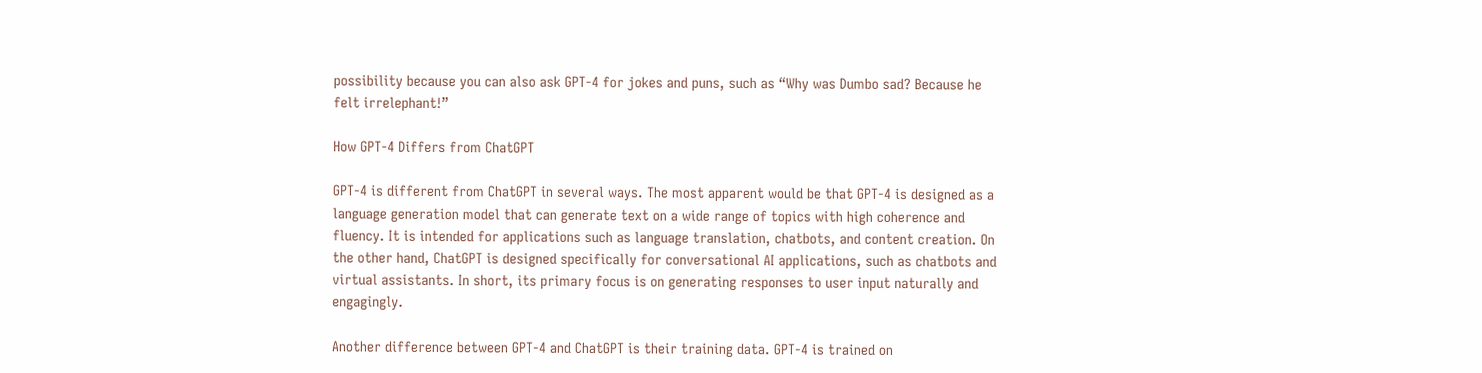possibility because you can also ask GPT-4 for jokes and puns, such as “Why was Dumbo sad? Because he felt irrelephant!”

How GPT-4 Differs from ChatGPT

GPT-4 is different from ChatGPT in several ways. The most apparent would be that GPT-4 is designed as a language generation model that can generate text on a wide range of topics with high coherence and fluency. It is intended for applications such as language translation, chatbots, and content creation. On the other hand, ChatGPT is designed specifically for conversational AI applications, such as chatbots and virtual assistants. In short, its primary focus is on generating responses to user input naturally and engagingly.

Another difference between GPT-4 and ChatGPT is their training data. GPT-4 is trained on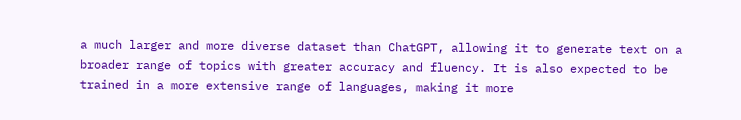a much larger and more diverse dataset than ChatGPT, allowing it to generate text on a broader range of topics with greater accuracy and fluency. It is also expected to be trained in a more extensive range of languages, making it more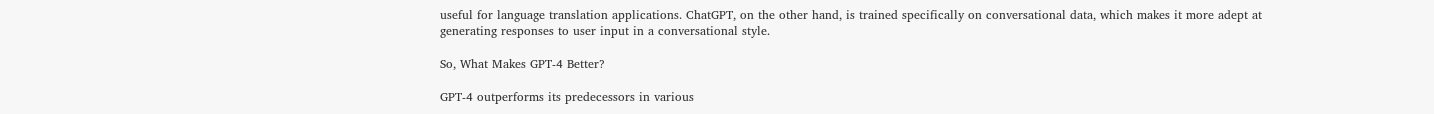useful for language translation applications. ChatGPT, on the other hand, is trained specifically on conversational data, which makes it more adept at generating responses to user input in a conversational style.

So, What Makes GPT-4 Better?

GPT-4 outperforms its predecessors in various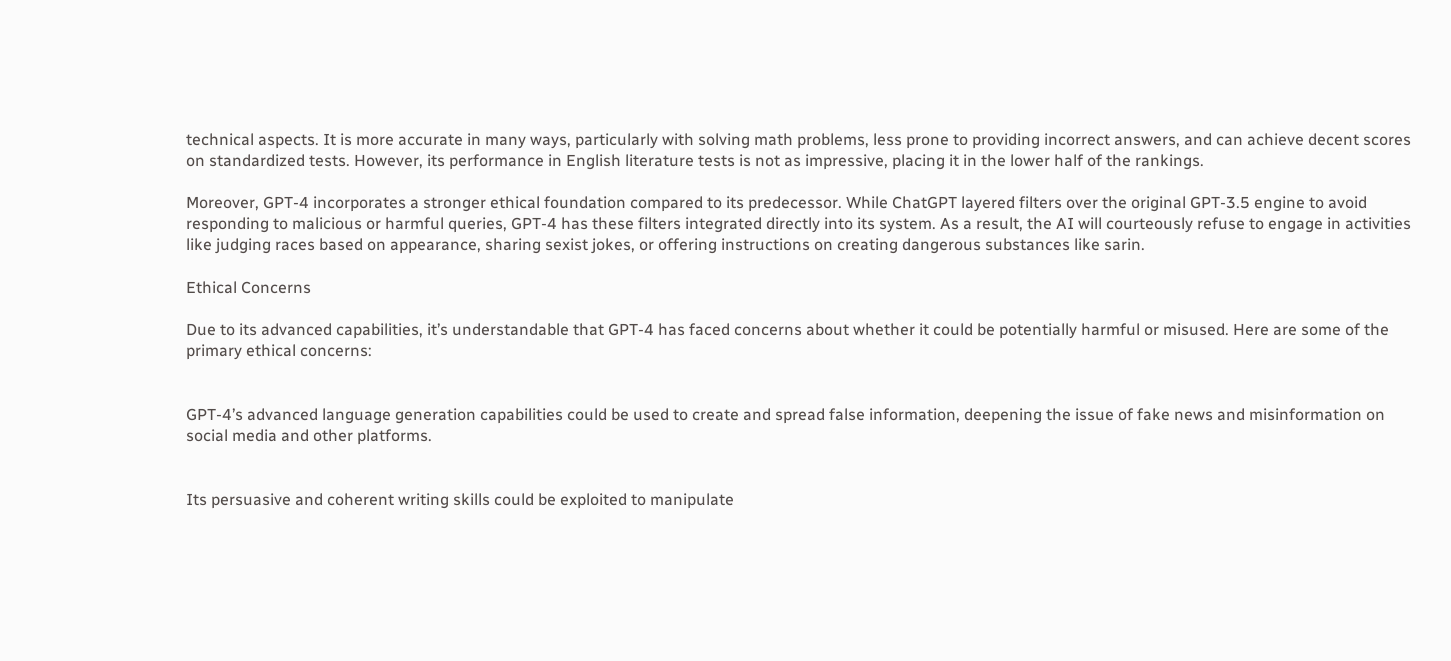technical aspects. It is more accurate in many ways, particularly with solving math problems, less prone to providing incorrect answers, and can achieve decent scores on standardized tests. However, its performance in English literature tests is not as impressive, placing it in the lower half of the rankings.

Moreover, GPT-4 incorporates a stronger ethical foundation compared to its predecessor. While ChatGPT layered filters over the original GPT-3.5 engine to avoid responding to malicious or harmful queries, GPT-4 has these filters integrated directly into its system. As a result, the AI will courteously refuse to engage in activities like judging races based on appearance, sharing sexist jokes, or offering instructions on creating dangerous substances like sarin.

Ethical Concerns

Due to its advanced capabilities, it’s understandable that GPT-4 has faced concerns about whether it could be potentially harmful or misused. Here are some of the primary ethical concerns:


GPT-4’s advanced language generation capabilities could be used to create and spread false information, deepening the issue of fake news and misinformation on social media and other platforms.


Its persuasive and coherent writing skills could be exploited to manipulate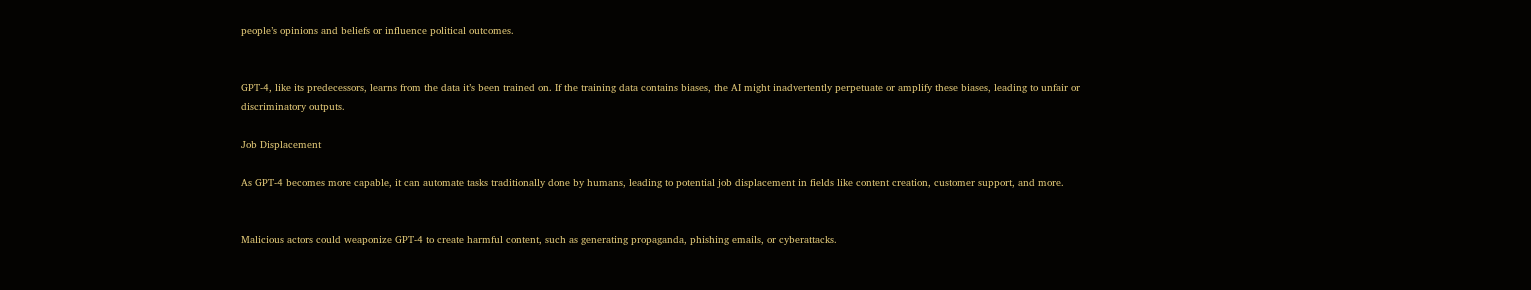people’s opinions and beliefs or influence political outcomes.


GPT-4, like its predecessors, learns from the data it’s been trained on. If the training data contains biases, the AI might inadvertently perpetuate or amplify these biases, leading to unfair or discriminatory outputs.

Job Displacement

As GPT-4 becomes more capable, it can automate tasks traditionally done by humans, leading to potential job displacement in fields like content creation, customer support, and more.


Malicious actors could weaponize GPT-4 to create harmful content, such as generating propaganda, phishing emails, or cyberattacks.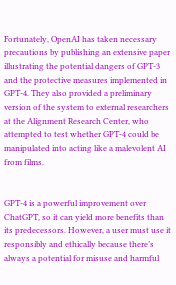Fortunately, OpenAI has taken necessary precautions by publishing an extensive paper illustrating the potential dangers of GPT-3 and the protective measures implemented in GPT-4. They also provided a preliminary version of the system to external researchers at the Alignment Research Center, who attempted to test whether GPT-4 could be manipulated into acting like a malevolent AI from films.


GPT-4 is a powerful improvement over ChatGPT, so it can yield more benefits than its predecessors. However, a user must use it responsibly and ethically because there’s always a potential for misuse and harmful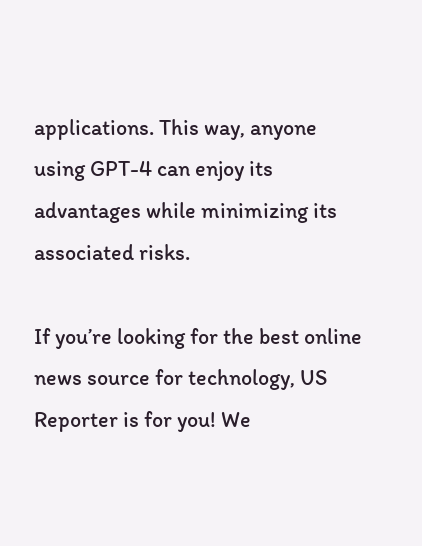applications. This way, anyone using GPT-4 can enjoy its advantages while minimizing its associated risks.

If you’re looking for the best online news source for technology, US Reporter is for you! We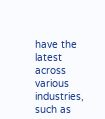have the latest across various industries, such as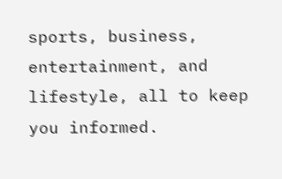sports, business, entertainment, and lifestyle, all to keep you informed.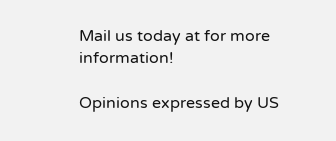Mail us today at for more information!

Opinions expressed by US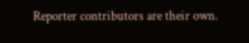Reporter contributors are their own.